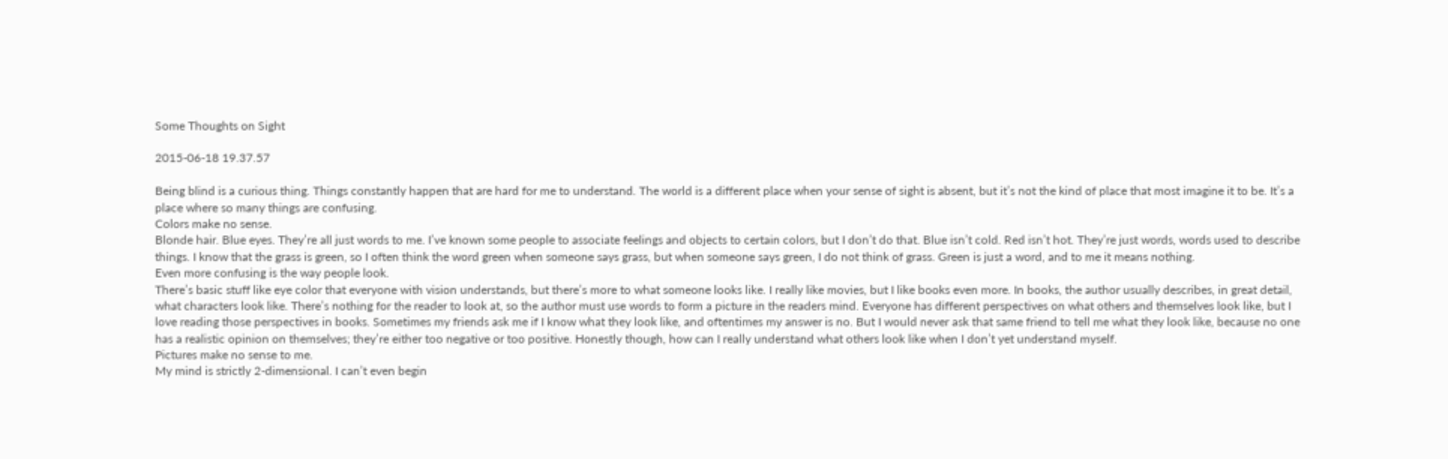Some Thoughts on Sight

2015-06-18 19.37.57

Being blind is a curious thing. Things constantly happen that are hard for me to understand. The world is a different place when your sense of sight is absent, but it’s not the kind of place that most imagine it to be. It’s a place where so many things are confusing.
Colors make no sense.
Blonde hair. Blue eyes. They’re all just words to me. I’ve known some people to associate feelings and objects to certain colors, but I don’t do that. Blue isn’t cold. Red isn’t hot. They’re just words, words used to describe things. I know that the grass is green, so I often think the word green when someone says grass, but when someone says green, I do not think of grass. Green is just a word, and to me it means nothing.
Even more confusing is the way people look.
There’s basic stuff like eye color that everyone with vision understands, but there’s more to what someone looks like. I really like movies, but I like books even more. In books, the author usually describes, in great detail, what characters look like. There’s nothing for the reader to look at, so the author must use words to form a picture in the readers mind. Everyone has different perspectives on what others and themselves look like, but I love reading those perspectives in books. Sometimes my friends ask me if I know what they look like, and oftentimes my answer is no. But I would never ask that same friend to tell me what they look like, because no one has a realistic opinion on themselves; they’re either too negative or too positive. Honestly though, how can I really understand what others look like when I don’t yet understand myself.
Pictures make no sense to me.
My mind is strictly 2-dimensional. I can’t even begin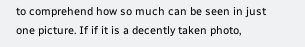to comprehend how so much can be seen in just one picture. If if it is a decently taken photo,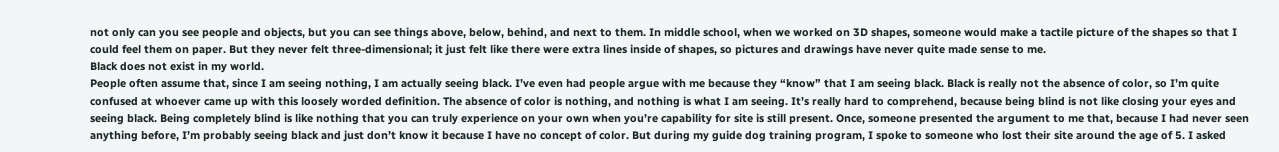not only can you see people and objects, but you can see things above, below, behind, and next to them. In middle school, when we worked on 3D shapes, someone would make a tactile picture of the shapes so that I could feel them on paper. But they never felt three-dimensional; it just felt like there were extra lines inside of shapes, so pictures and drawings have never quite made sense to me.
Black does not exist in my world.
People often assume that, since I am seeing nothing, I am actually seeing black. I’ve even had people argue with me because they “know” that I am seeing black. Black is really not the absence of color, so I’m quite confused at whoever came up with this loosely worded definition. The absence of color is nothing, and nothing is what I am seeing. It’s really hard to comprehend, because being blind is not like closing your eyes and seeing black. Being completely blind is like nothing that you can truly experience on your own when you’re capability for site is still present. Once, someone presented the argument to me that, because I had never seen anything before, I’m probably seeing black and just don’t know it because I have no concept of color. But during my guide dog training program, I spoke to someone who lost their site around the age of 5. I asked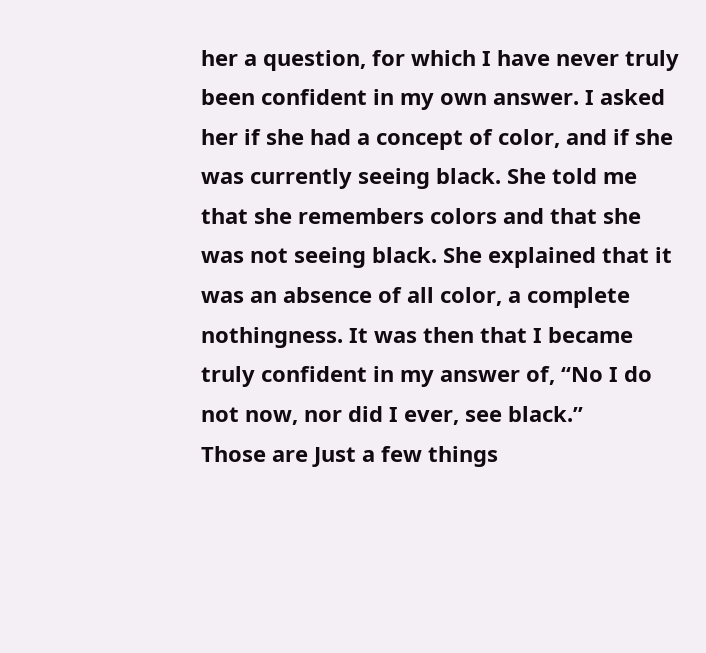her a question, for which I have never truly been confident in my own answer. I asked her if she had a concept of color, and if she was currently seeing black. She told me that she remembers colors and that she was not seeing black. She explained that it was an absence of all color, a complete nothingness. It was then that I became truly confident in my answer of, “No I do not now, nor did I ever, see black.”
Those are Just a few things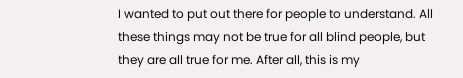I wanted to put out there for people to understand. All these things may not be true for all blind people, but they are all true for me. After all, this is my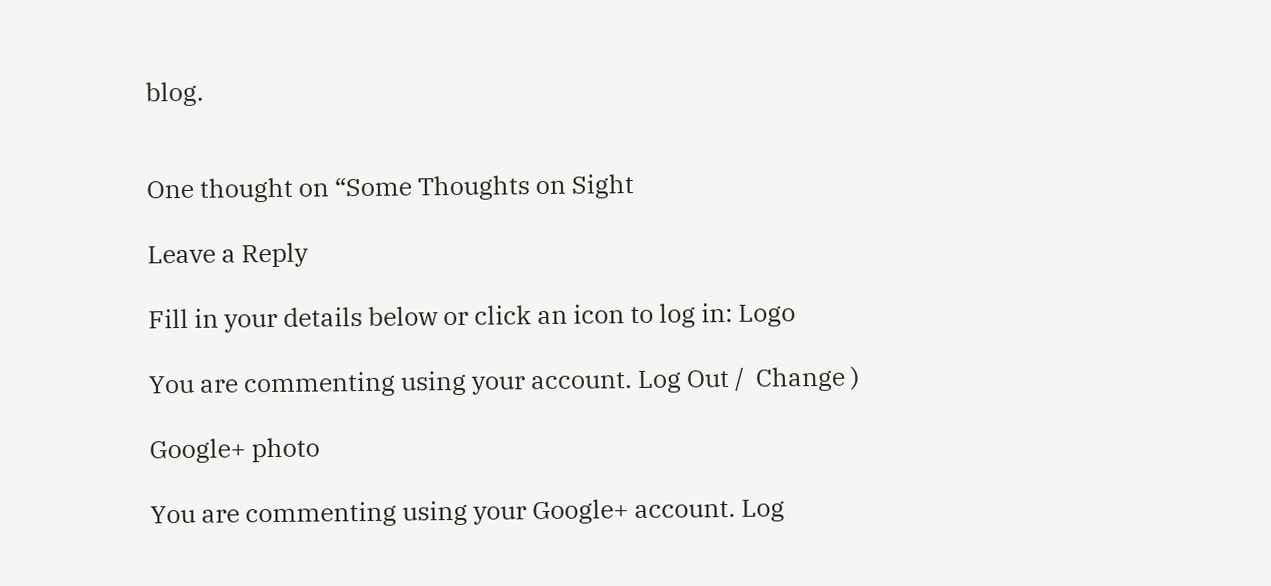blog.


One thought on “Some Thoughts on Sight

Leave a Reply

Fill in your details below or click an icon to log in: Logo

You are commenting using your account. Log Out /  Change )

Google+ photo

You are commenting using your Google+ account. Log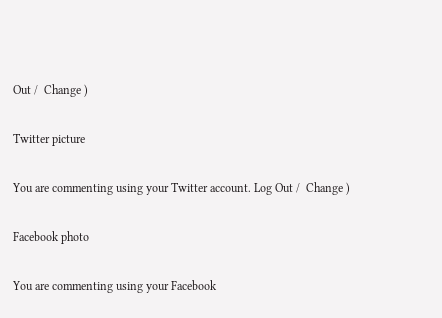Out /  Change )

Twitter picture

You are commenting using your Twitter account. Log Out /  Change )

Facebook photo

You are commenting using your Facebook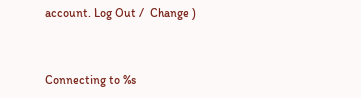account. Log Out /  Change )


Connecting to %s